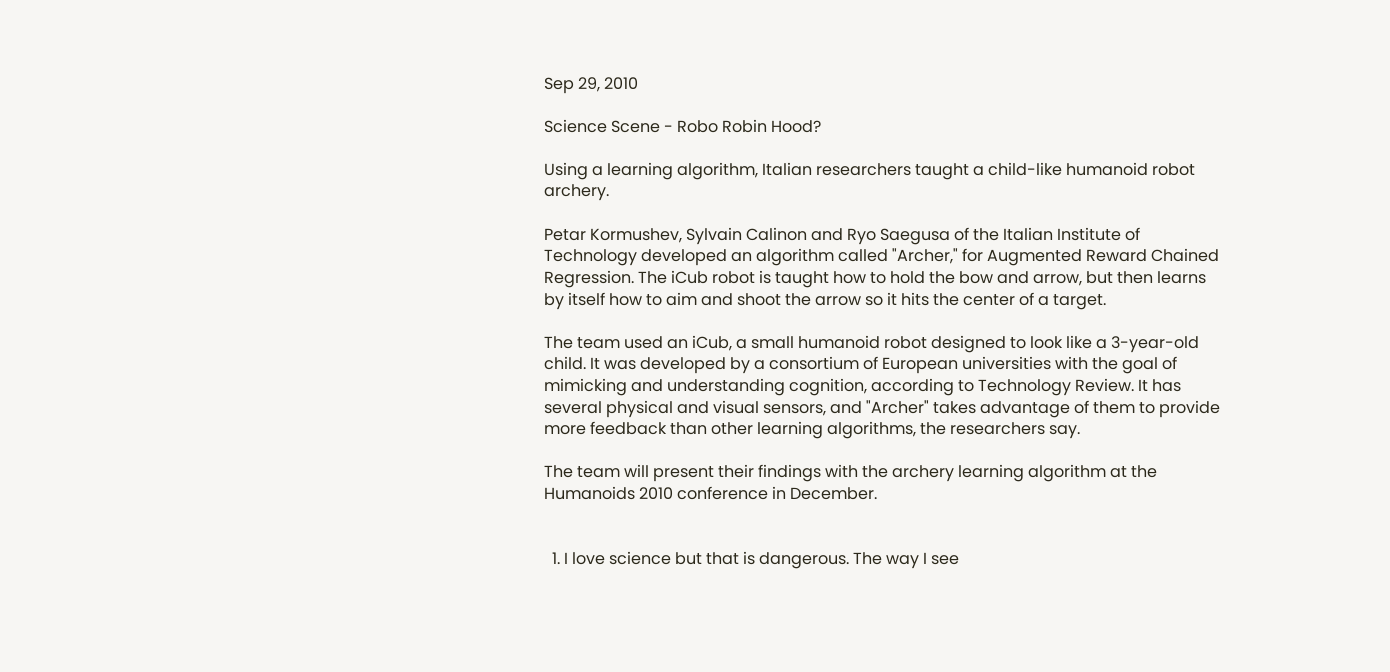Sep 29, 2010

Science Scene - Robo Robin Hood?

Using a learning algorithm, Italian researchers taught a child-like humanoid robot archery.

Petar Kormushev, Sylvain Calinon and Ryo Saegusa of the Italian Institute of Technology developed an algorithm called "Archer," for Augmented Reward Chained Regression. The iCub robot is taught how to hold the bow and arrow, but then learns by itself how to aim and shoot the arrow so it hits the center of a target.

The team used an iCub, a small humanoid robot designed to look like a 3-year-old child. It was developed by a consortium of European universities with the goal of mimicking and understanding cognition, according to Technology Review. It has several physical and visual sensors, and "Archer" takes advantage of them to provide more feedback than other learning algorithms, the researchers say.

The team will present their findings with the archery learning algorithm at the Humanoids 2010 conference in December.


  1. I love science but that is dangerous. The way I see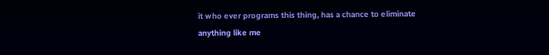it who ever programs this thing, has a chance to eliminate anything like me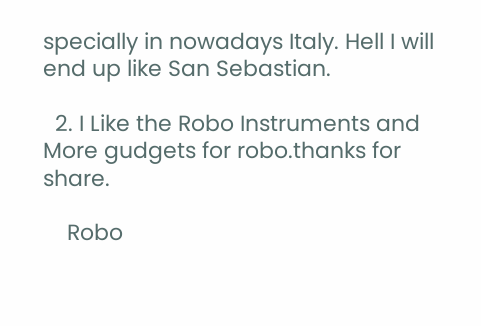specially in nowadays Italy. Hell I will end up like San Sebastian.

  2. I Like the Robo Instruments and More gudgets for robo.thanks for share.

    Robo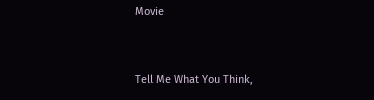Movie


Tell Me What You Think,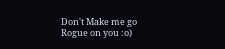Don't Make me go Rogue on you :o)